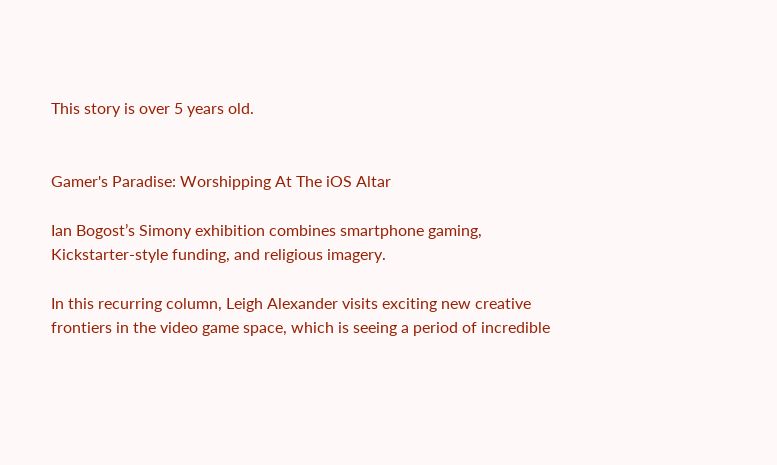This story is over 5 years old.


Gamer's Paradise: Worshipping At The iOS Altar

Ian Bogost’s Simony exhibition combines smartphone gaming, Kickstarter-style funding, and religious imagery.

In this recurring column, Leigh Alexander visits exciting new creative frontiers in the video game space, which is seeing a period of incredible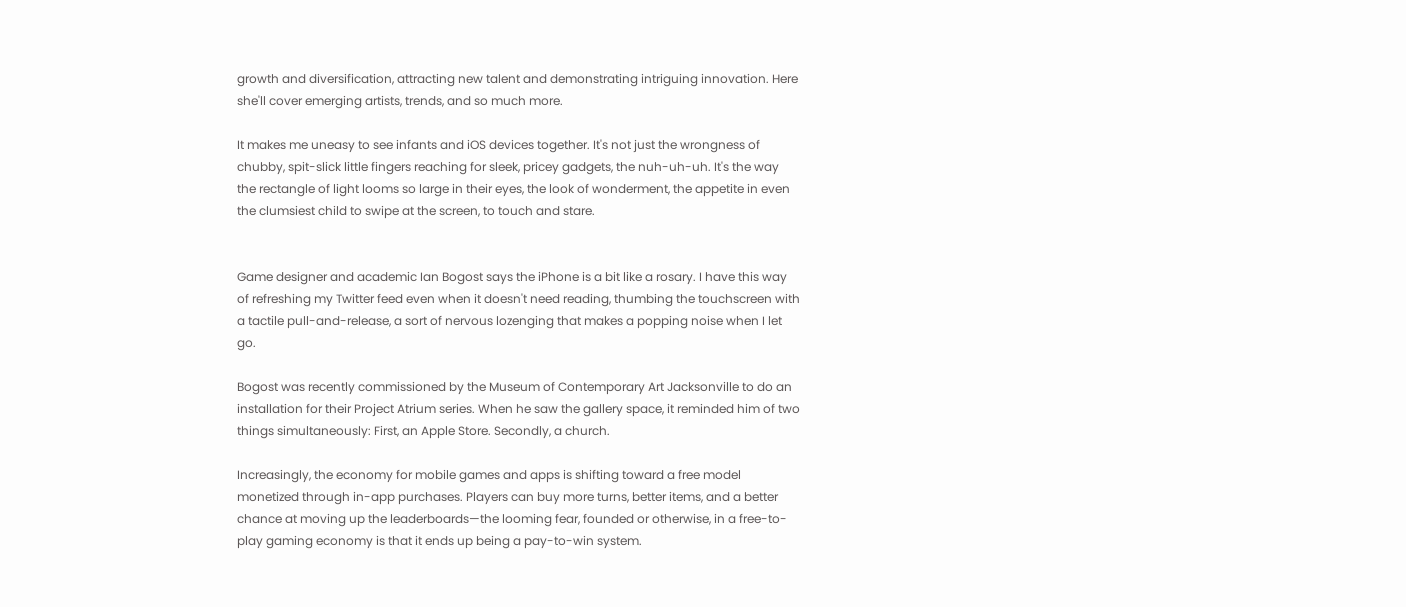growth and diversification, attracting new talent and demonstrating intriguing innovation. Here she'll cover emerging artists, trends, and so much more.

It makes me uneasy to see infants and iOS devices together. It's not just the wrongness of chubby, spit-slick little fingers reaching for sleek, pricey gadgets, the nuh-uh-uh. It's the way the rectangle of light looms so large in their eyes, the look of wonderment, the appetite in even the clumsiest child to swipe at the screen, to touch and stare.


Game designer and academic Ian Bogost says the iPhone is a bit like a rosary. I have this way of refreshing my Twitter feed even when it doesn't need reading, thumbing the touchscreen with a tactile pull-and-release, a sort of nervous lozenging that makes a popping noise when I let go.

Bogost was recently commissioned by the Museum of Contemporary Art Jacksonville to do an installation for their Project Atrium series. When he saw the gallery space, it reminded him of two things simultaneously: First, an Apple Store. Secondly, a church.

Increasingly, the economy for mobile games and apps is shifting toward a free model monetized through in-app purchases. Players can buy more turns, better items, and a better chance at moving up the leaderboards—the looming fear, founded or otherwise, in a free-to-play gaming economy is that it ends up being a pay-to-win system.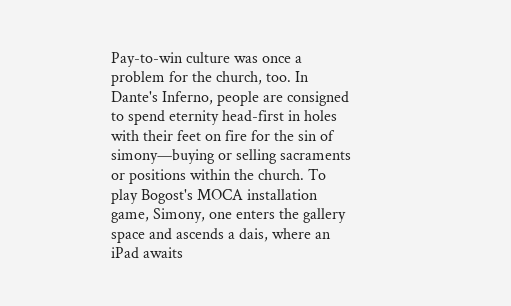Pay-to-win culture was once a problem for the church, too. In Dante's Inferno, people are consigned to spend eternity head-first in holes with their feet on fire for the sin of simony—buying or selling sacraments or positions within the church. To play Bogost's MOCA installation game, Simony, one enters the gallery space and ascends a dais, where an iPad awaits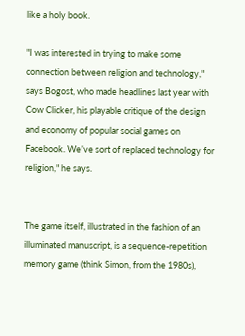like a holy book.

"I was interested in trying to make some connection between religion and technology," says Bogost, who made headlines last year with Cow Clicker, his playable critique of the design and economy of popular social games on Facebook. We’ve sort of replaced technology for religion," he says.


The game itself, illustrated in the fashion of an illuminated manuscript, is a sequence-repetition memory game (think Simon, from the 1980s),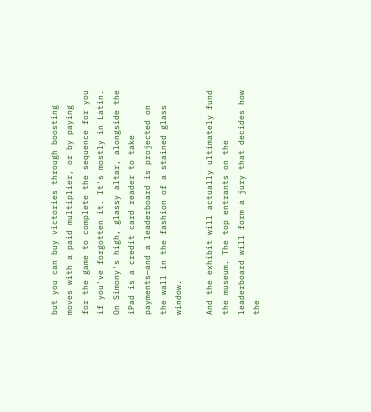but you can buy victories through boosting moves with a paid multiplier, or by paying for the game to complete the sequence for you if you've forgotten it. It's mostly in Latin. On Simony's high, glassy altar, alongside the iPad is a credit card reader to take payments—and a leaderboard is projected on the wall in the fashion of a stained glass window.

And the exhibit will actually ultimately fund the museum. The top entrants on the leaderboard will form a jury that decides how the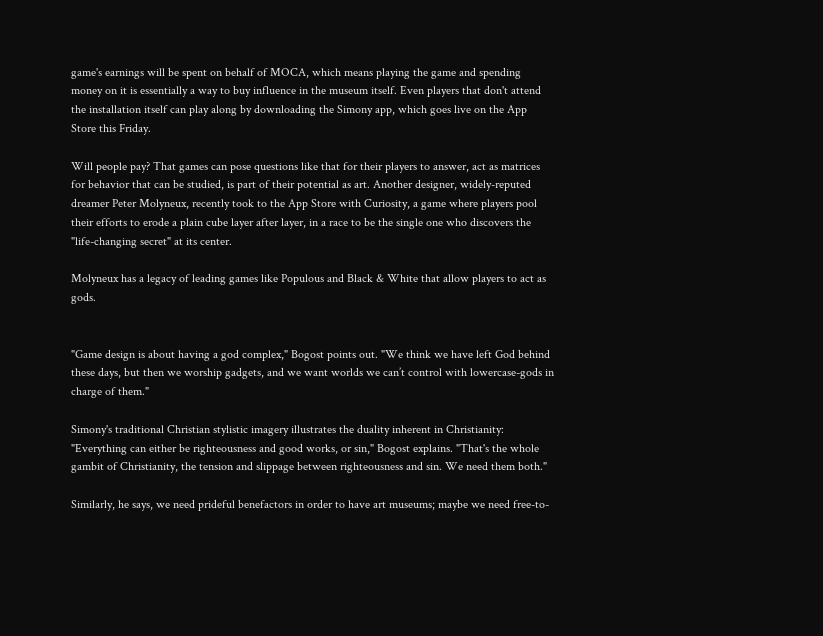game's earnings will be spent on behalf of MOCA, which means playing the game and spending money on it is essentially a way to buy influence in the museum itself. Even players that don't attend the installation itself can play along by downloading the Simony app, which goes live on the App Store this Friday.

Will people pay? That games can pose questions like that for their players to answer, act as matrices for behavior that can be studied, is part of their potential as art. Another designer, widely-reputed dreamer Peter Molyneux, recently took to the App Store with Curiosity, a game where players pool their efforts to erode a plain cube layer after layer, in a race to be the single one who discovers the "life-changing secret" at its center.

Molyneux has a legacy of leading games like Populous and Black & White that allow players to act as gods.


"Game design is about having a god complex," Bogost points out. "We think we have left God behind these days, but then we worship gadgets, and we want worlds we can’t control with lowercase-gods in charge of them."

Simony's traditional Christian stylistic imagery illustrates the duality inherent in Christianity: "Everything can either be righteousness and good works, or sin," Bogost explains. "That's the whole gambit of Christianity, the tension and slippage between righteousness and sin. We need them both."

Similarly, he says, we need prideful benefactors in order to have art museums; maybe we need free-to-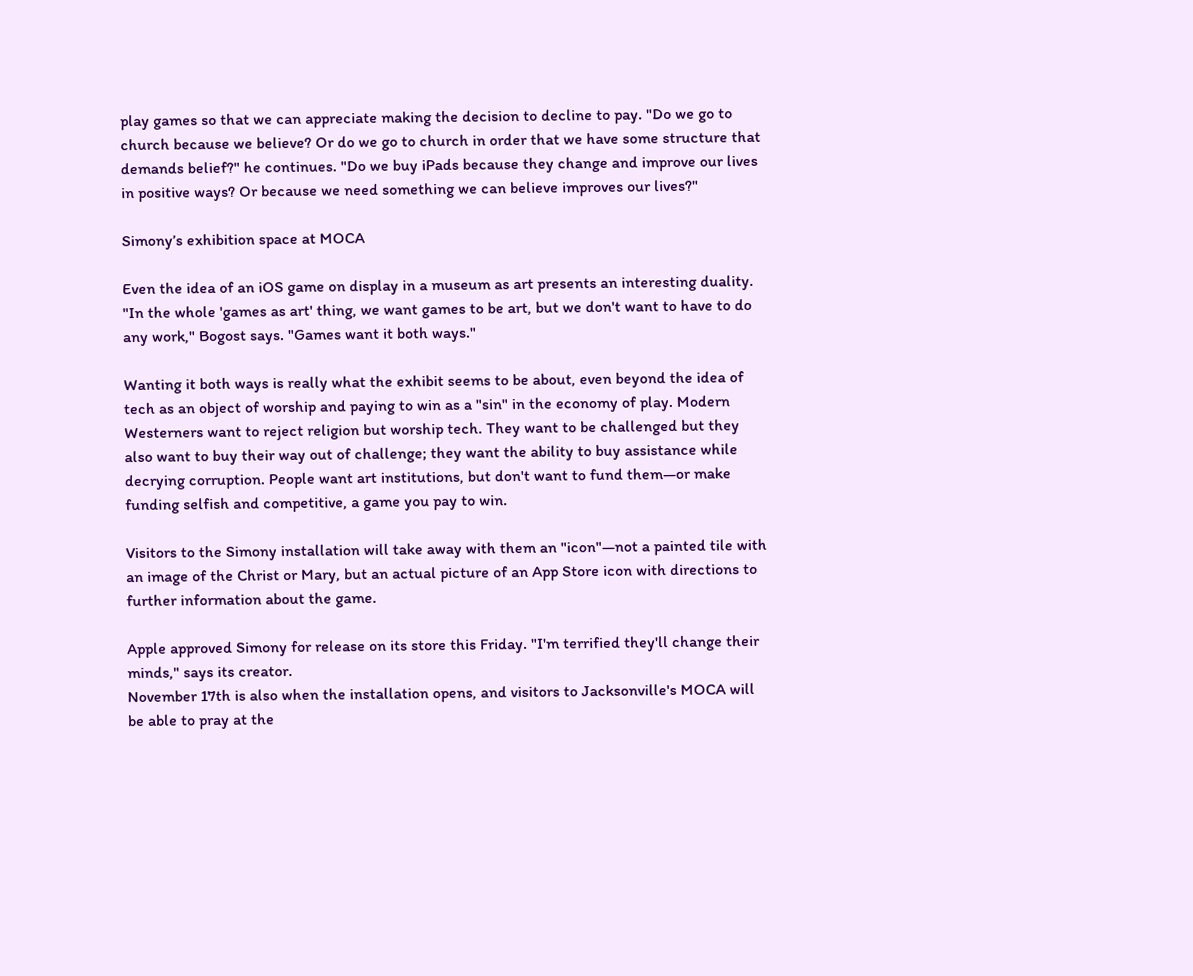play games so that we can appreciate making the decision to decline to pay. "Do we go to church because we believe? Or do we go to church in order that we have some structure that demands belief?" he continues. "Do we buy iPads because they change and improve our lives in positive ways? Or because we need something we can believe improves our lives?"

Simony’s exhibition space at MOCA

Even the idea of an iOS game on display in a museum as art presents an interesting duality. "In the whole 'games as art' thing, we want games to be art, but we don't want to have to do any work," Bogost says. "Games want it both ways."

Wanting it both ways is really what the exhibit seems to be about, even beyond the idea of tech as an object of worship and paying to win as a "sin" in the economy of play. Modern Westerners want to reject religion but worship tech. They want to be challenged but they also want to buy their way out of challenge; they want the ability to buy assistance while decrying corruption. People want art institutions, but don't want to fund them—or make funding selfish and competitive, a game you pay to win.

Visitors to the Simony installation will take away with them an "icon"—not a painted tile with an image of the Christ or Mary, but an actual picture of an App Store icon with directions to further information about the game.

Apple approved Simony for release on its store this Friday. "I'm terrified they'll change their minds," says its creator.
November 17th is also when the installation opens, and visitors to Jacksonville's MOCA will be able to pray at the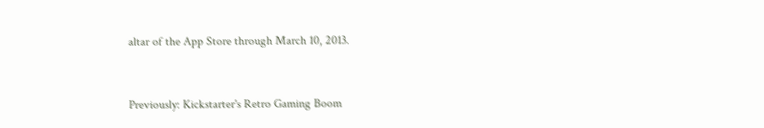altar of the App Store through March 10, 2013.


Previously: Kickstarter's Retro Gaming Boom